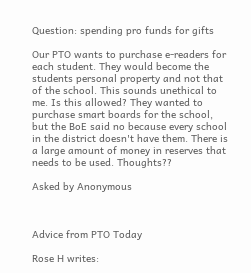Question: spending pro funds for gifts

Our PTO wants to purchase e-readers for each student. They would become the students personal property and not that of the school. This sounds unethical to me. Is this allowed? They wanted to purchase smart boards for the school, but the BoE said no because every school in the district doesn't have them. There is a large amount of money in reserves that needs to be used. Thoughts??

Asked by Anonymous



Advice from PTO Today

Rose H writes: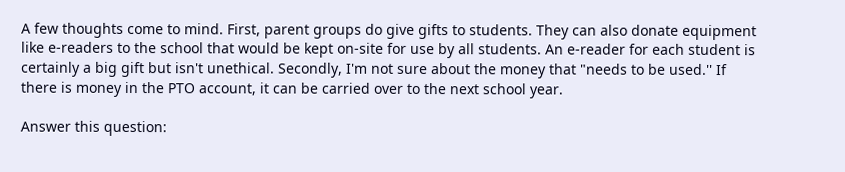A few thoughts come to mind. First, parent groups do give gifts to students. They can also donate equipment like e-readers to the school that would be kept on-site for use by all students. An e-reader for each student is certainly a big gift but isn't unethical. Secondly, I'm not sure about the money that "needs to be used.'' If there is money in the PTO account, it can be carried over to the next school year.

Answer this question: